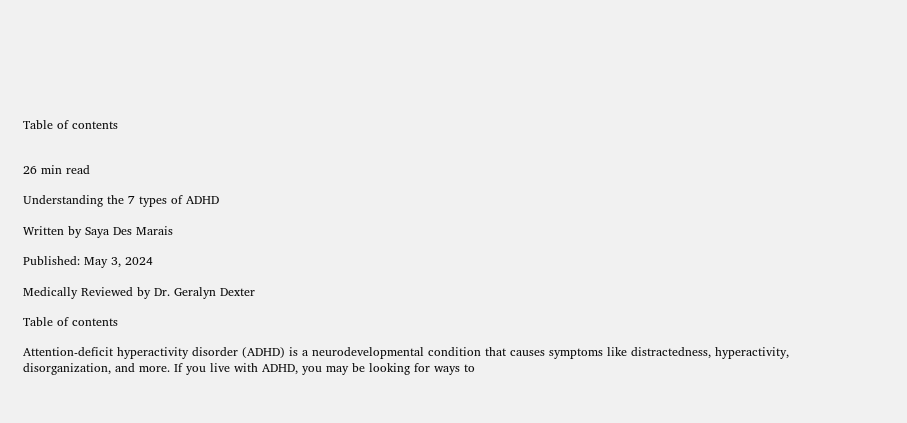Table of contents


26 min read

Understanding the 7 types of ADHD

Written by Saya Des Marais

Published: May 3, 2024

Medically Reviewed by Dr. Geralyn Dexter

Table of contents

Attention-deficit hyperactivity disorder (ADHD) is a neurodevelopmental condition that causes symptoms like distractedness, hyperactivity, disorganization, and more. If you live with ADHD, you may be looking for ways to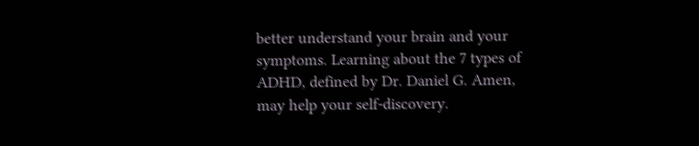better understand your brain and your symptoms. Learning about the 7 types of ADHD, defined by Dr. Daniel G. Amen, may help your self-discovery.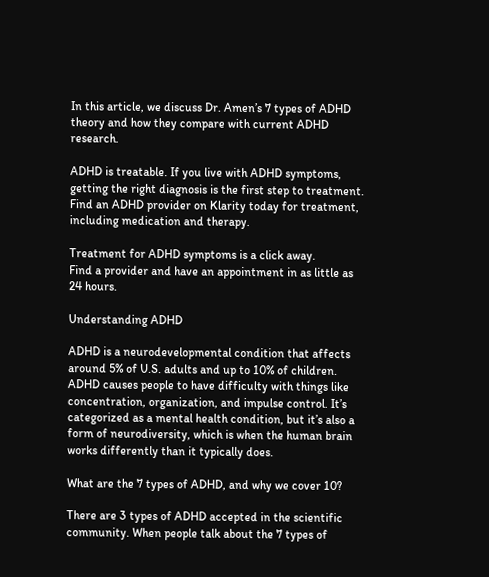In this article, we discuss Dr. Amen’s 7 types of ADHD theory and how they compare with current ADHD research.

ADHD is treatable. If you live with ADHD symptoms, getting the right diagnosis is the first step to treatment. Find an ADHD provider on Klarity today for treatment, including medication and therapy.

Treatment for ADHD symptoms is a click away.
Find a provider and have an appointment in as little as 24 hours.

Understanding ADHD

ADHD is a neurodevelopmental condition that affects around 5% of U.S. adults and up to 10% of children. ADHD causes people to have difficulty with things like concentration, organization, and impulse control. It’s categorized as a mental health condition, but it’s also a form of neurodiversity, which is when the human brain works differently than it typically does.

What are the 7 types of ADHD, and why we cover 10?

There are 3 types of ADHD accepted in the scientific community. When people talk about the 7 types of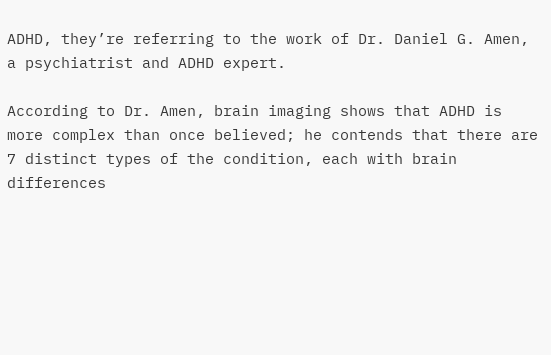ADHD, they’re referring to the work of Dr. Daniel G. Amen, a psychiatrist and ADHD expert.

According to Dr. Amen, brain imaging shows that ADHD is more complex than once believed; he contends that there are 7 distinct types of the condition, each with brain differences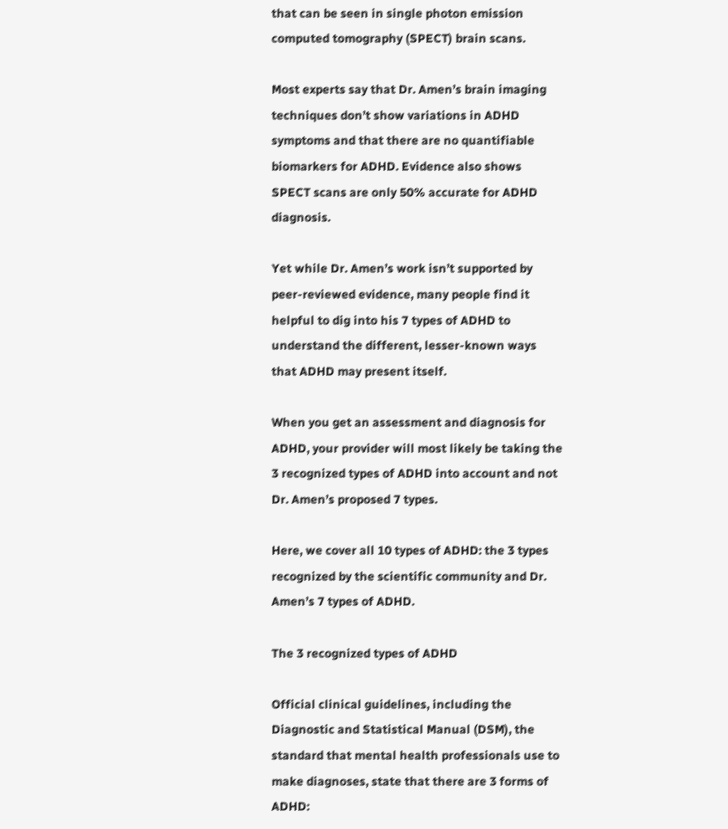that can be seen in single photon emission computed tomography (SPECT) brain scans.

Most experts say that Dr. Amen’s brain imaging techniques don’t show variations in ADHD symptoms and that there are no quantifiable biomarkers for ADHD. Evidence also shows SPECT scans are only 50% accurate for ADHD diagnosis.

Yet while Dr. Amen’s work isn’t supported by peer-reviewed evidence, many people find it helpful to dig into his 7 types of ADHD to understand the different, lesser-known ways that ADHD may present itself.

When you get an assessment and diagnosis for ADHD, your provider will most likely be taking the 3 recognized types of ADHD into account and not Dr. Amen’s proposed 7 types.

Here, we cover all 10 types of ADHD: the 3 types recognized by the scientific community and Dr. Amen’s 7 types of ADHD.

The 3 recognized types of ADHD

Official clinical guidelines, including the Diagnostic and Statistical Manual (DSM), the standard that mental health professionals use to make diagnoses, state that there are 3 forms of ADHD: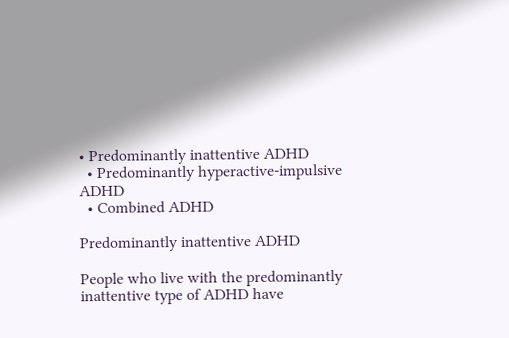• Predominantly inattentive ADHD
  • Predominantly hyperactive-impulsive ADHD
  • Combined ADHD

Predominantly inattentive ADHD

People who live with the predominantly inattentive type of ADHD have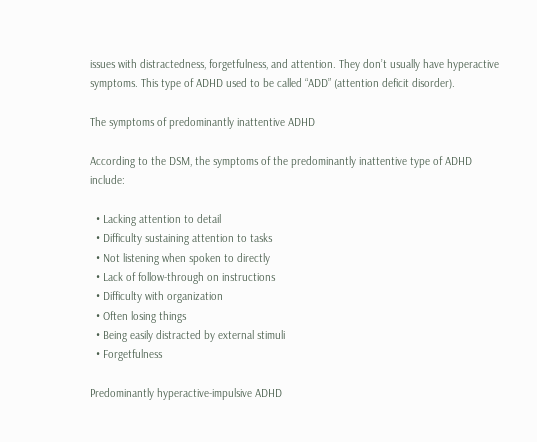issues with distractedness, forgetfulness, and attention. They don’t usually have hyperactive symptoms. This type of ADHD used to be called “ADD” (attention deficit disorder).

The symptoms of predominantly inattentive ADHD

According to the DSM, the symptoms of the predominantly inattentive type of ADHD include:

  • Lacking attention to detail
  • Difficulty sustaining attention to tasks
  • Not listening when spoken to directly
  • Lack of follow-through on instructions
  • Difficulty with organization
  • Often losing things
  • Being easily distracted by external stimuli
  • Forgetfulness

Predominantly hyperactive-impulsive ADHD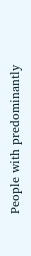People with predominantly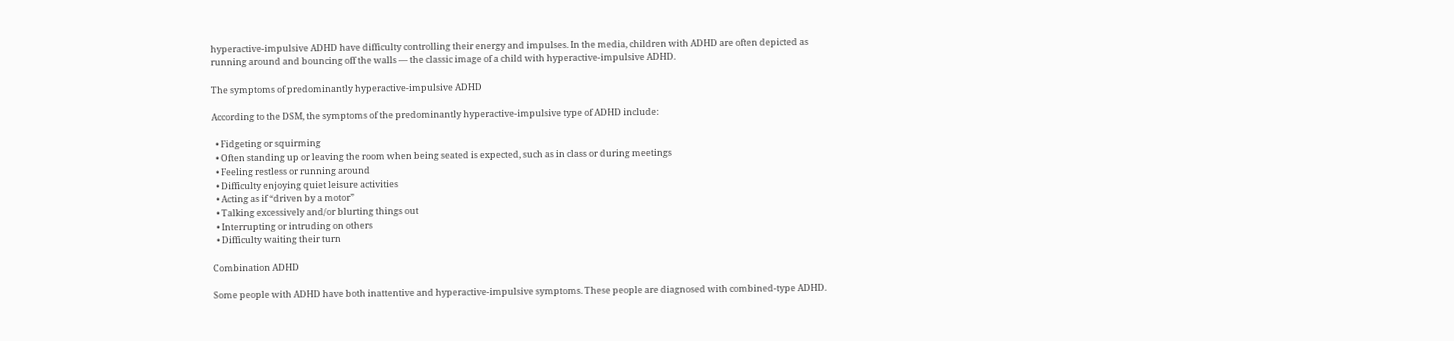hyperactive-impulsive ADHD have difficulty controlling their energy and impulses. In the media, children with ADHD are often depicted as running around and bouncing off the walls — the classic image of a child with hyperactive-impulsive ADHD.

The symptoms of predominantly hyperactive-impulsive ADHD

According to the DSM, the symptoms of the predominantly hyperactive-impulsive type of ADHD include:

  • Fidgeting or squirming
  • Often standing up or leaving the room when being seated is expected, such as in class or during meetings
  • Feeling restless or running around
  • Difficulty enjoying quiet leisure activities
  • Acting as if “driven by a motor”
  • Talking excessively and/or blurting things out
  • Interrupting or intruding on others
  • Difficulty waiting their turn

Combination ADHD

Some people with ADHD have both inattentive and hyperactive-impulsive symptoms. These people are diagnosed with combined-type ADHD.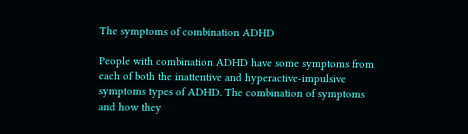The symptoms of combination ADHD

People with combination ADHD have some symptoms from each of both the inattentive and hyperactive-impulsive symptoms types of ADHD. The combination of symptoms and how they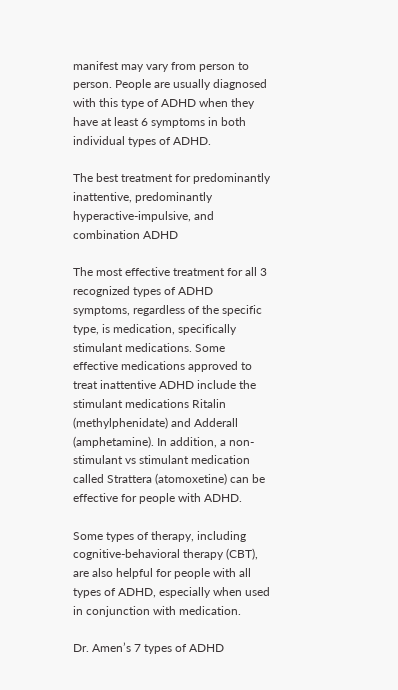manifest may vary from person to person. People are usually diagnosed with this type of ADHD when they have at least 6 symptoms in both individual types of ADHD.

The best treatment for predominantly inattentive, predominantly hyperactive-impulsive, and combination ADHD

The most effective treatment for all 3 recognized types of ADHD symptoms, regardless of the specific type, is medication, specifically stimulant medications. Some effective medications approved to treat inattentive ADHD include the stimulant medications Ritalin (methylphenidate) and Adderall (amphetamine). In addition, a non-stimulant vs stimulant medication called Strattera (atomoxetine) can be effective for people with ADHD.

Some types of therapy, including cognitive-behavioral therapy (CBT), are also helpful for people with all types of ADHD, especially when used in conjunction with medication.

Dr. Amen’s 7 types of ADHD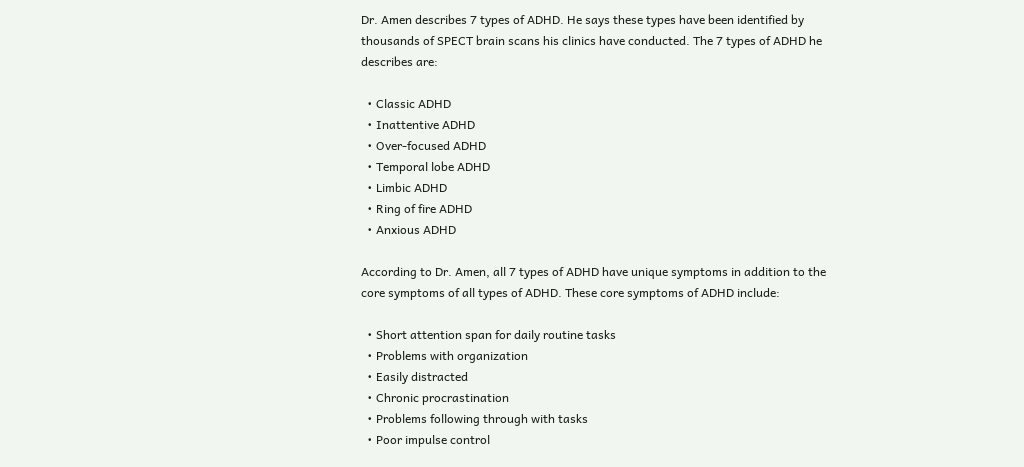Dr. Amen describes 7 types of ADHD. He says these types have been identified by thousands of SPECT brain scans his clinics have conducted. The 7 types of ADHD he describes are:

  • Classic ADHD
  • Inattentive ADHD
  • Over-focused ADHD
  • Temporal lobe ADHD
  • Limbic ADHD
  • Ring of fire ADHD
  • Anxious ADHD

According to Dr. Amen, all 7 types of ADHD have unique symptoms in addition to the core symptoms of all types of ADHD. These core symptoms of ADHD include:

  • Short attention span for daily routine tasks
  • Problems with organization
  • Easily distracted
  • Chronic procrastination
  • Problems following through with tasks
  • Poor impulse control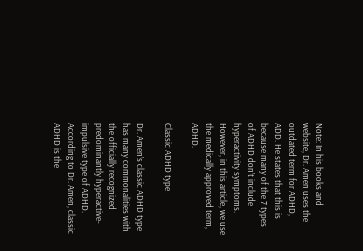Note: In his books and website, Dr. Amen uses the outdated term for ADHD, ADD. He states that this is because many of the 7 types of ADHD don’t include hyperactivity symptoms. However, in this article, we use the medically approved term, ADHD.

Classic ADHD type

Dr. Amen’s classic ADHD type has many commonalities with the officially recognized predominantly hyperactive-impulsive type of ADHD. According to Dr. Amen, classic ADHD is the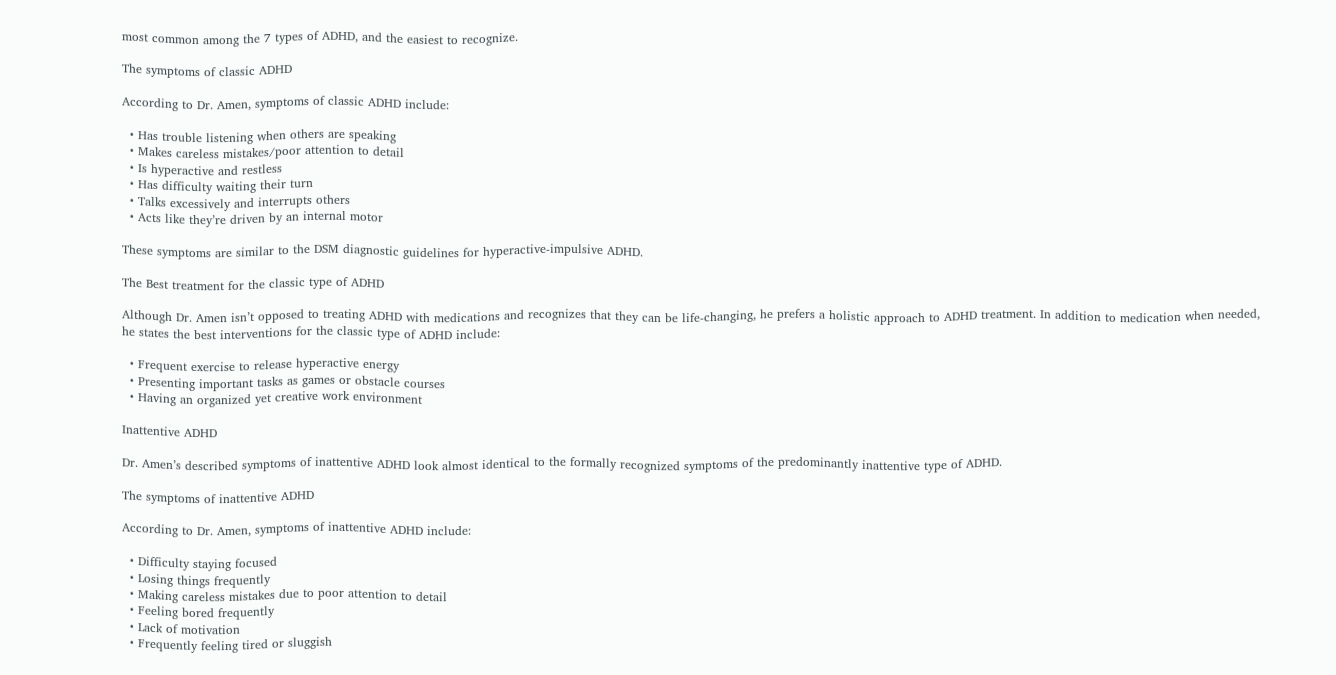most common among the 7 types of ADHD, and the easiest to recognize.

The symptoms of classic ADHD

According to Dr. Amen, symptoms of classic ADHD include:

  • Has trouble listening when others are speaking
  • Makes careless mistakes/poor attention to detail
  • Is hyperactive and restless
  • Has difficulty waiting their turn
  • Talks excessively and interrupts others
  • Acts like they’re driven by an internal motor

These symptoms are similar to the DSM diagnostic guidelines for hyperactive-impulsive ADHD.

The Best treatment for the classic type of ADHD

Although Dr. Amen isn’t opposed to treating ADHD with medications and recognizes that they can be life-changing, he prefers a holistic approach to ADHD treatment. In addition to medication when needed, he states the best interventions for the classic type of ADHD include:

  • Frequent exercise to release hyperactive energy
  • Presenting important tasks as games or obstacle courses
  • Having an organized yet creative work environment

Inattentive ADHD

Dr. Amen’s described symptoms of inattentive ADHD look almost identical to the formally recognized symptoms of the predominantly inattentive type of ADHD.

The symptoms of inattentive ADHD

According to Dr. Amen, symptoms of inattentive ADHD include:

  • Difficulty staying focused
  • Losing things frequently
  • Making careless mistakes due to poor attention to detail
  • Feeling bored frequently
  • Lack of motivation
  • Frequently feeling tired or sluggish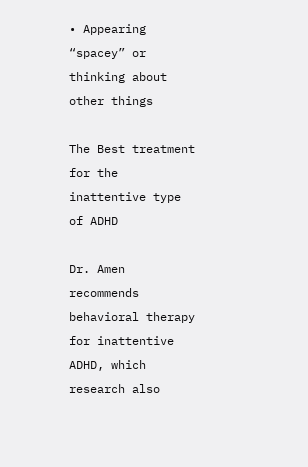• Appearing “spacey” or thinking about other things

The Best treatment for the inattentive type of ADHD

Dr. Amen recommends behavioral therapy for inattentive ADHD, which research also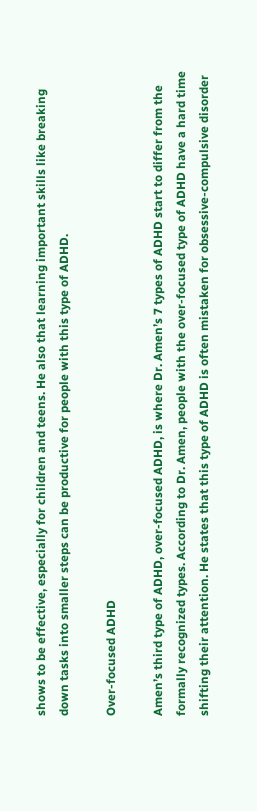shows to be effective, especially for children and teens. He also that learning important skills like breaking down tasks into smaller steps can be productive for people with this type of ADHD.

Over-focused ADHD

Amen’s third type of ADHD, over-focused ADHD, is where Dr. Amen’s 7 types of ADHD start to differ from the formally recognized types. According to Dr. Amen, people with the over-focused type of ADHD have a hard time shifting their attention. He states that this type of ADHD is often mistaken for obsessive-compulsive disorder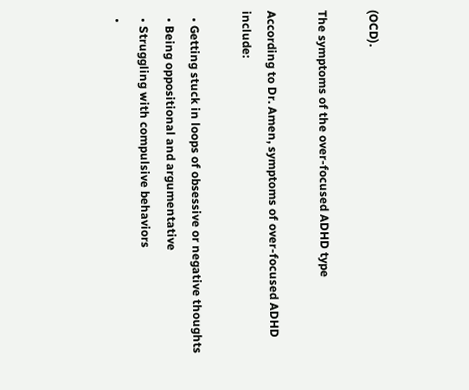(OCD).

The symptoms of the over-focused ADHD type

According to Dr. Amen, symptoms of over-focused ADHD include:

  • Getting stuck in loops of obsessive or negative thoughts
  • Being oppositional and argumentative
  • Struggling with compulsive behaviors
  •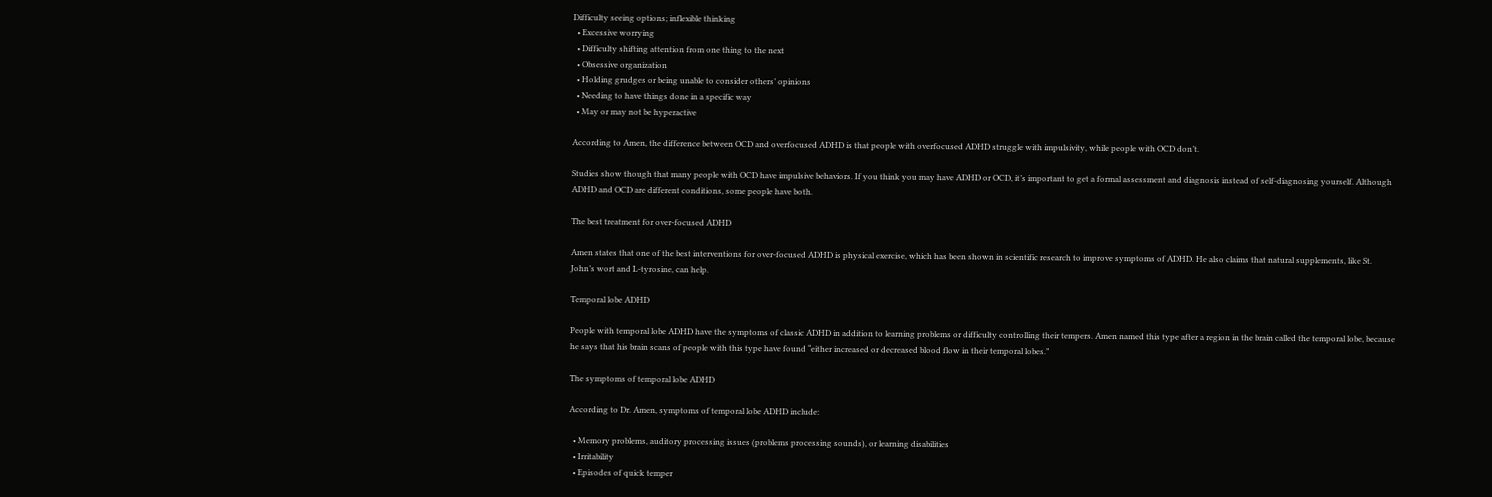Difficulty seeing options; inflexible thinking
  • Excessive worrying
  • Difficulty shifting attention from one thing to the next
  • Obsessive organization
  • Holding grudges or being unable to consider others’ opinions
  • Needing to have things done in a specific way
  • May or may not be hyperactive

According to Amen, the difference between OCD and overfocused ADHD is that people with overfocused ADHD struggle with impulsivity, while people with OCD don’t.

Studies show though that many people with OCD have impulsive behaviors. If you think you may have ADHD or OCD, it’s important to get a formal assessment and diagnosis instead of self-diagnosing yourself. Although ADHD and OCD are different conditions, some people have both.

The best treatment for over-focused ADHD

Amen states that one of the best interventions for over-focused ADHD is physical exercise, which has been shown in scientific research to improve symptoms of ADHD. He also claims that natural supplements, like St. John’s wort and L-tyrosine, can help.

Temporal lobe ADHD

People with temporal lobe ADHD have the symptoms of classic ADHD in addition to learning problems or difficulty controlling their tempers. Amen named this type after a region in the brain called the temporal lobe, because he says that his brain scans of people with this type have found “either increased or decreased blood flow in their temporal lobes.”

The symptoms of temporal lobe ADHD

According to Dr. Amen, symptoms of temporal lobe ADHD include:

  • Memory problems, auditory processing issues (problems processing sounds), or learning disabilities
  • Irritability
  • Episodes of quick temper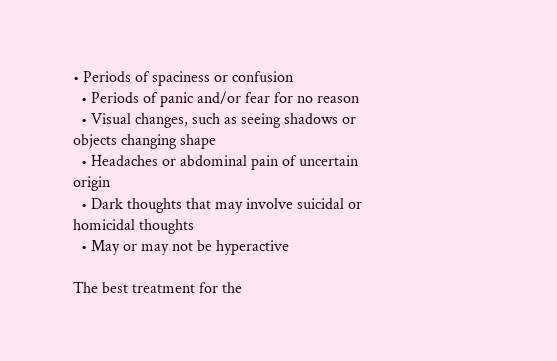• Periods of spaciness or confusion
  • Periods of panic and/or fear for no reason
  • Visual changes, such as seeing shadows or objects changing shape
  • Headaches or abdominal pain of uncertain origin
  • Dark thoughts that may involve suicidal or homicidal thoughts
  • May or may not be hyperactive

The best treatment for the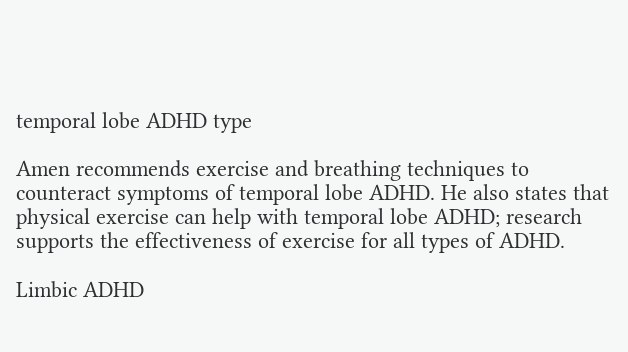temporal lobe ADHD type

Amen recommends exercise and breathing techniques to counteract symptoms of temporal lobe ADHD. He also states that physical exercise can help with temporal lobe ADHD; research supports the effectiveness of exercise for all types of ADHD.

Limbic ADHD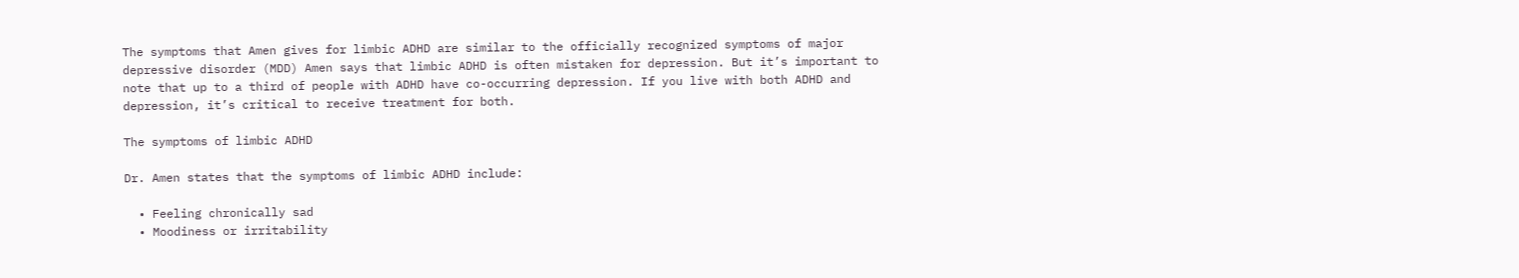The symptoms that Amen gives for limbic ADHD are similar to the officially recognized symptoms of major depressive disorder (MDD) Amen says that limbic ADHD is often mistaken for depression. But it’s important to note that up to a third of people with ADHD have co-occurring depression. If you live with both ADHD and depression, it’s critical to receive treatment for both.

The symptoms of limbic ADHD

Dr. Amen states that the symptoms of limbic ADHD include:

  • Feeling chronically sad
  • Moodiness or irritability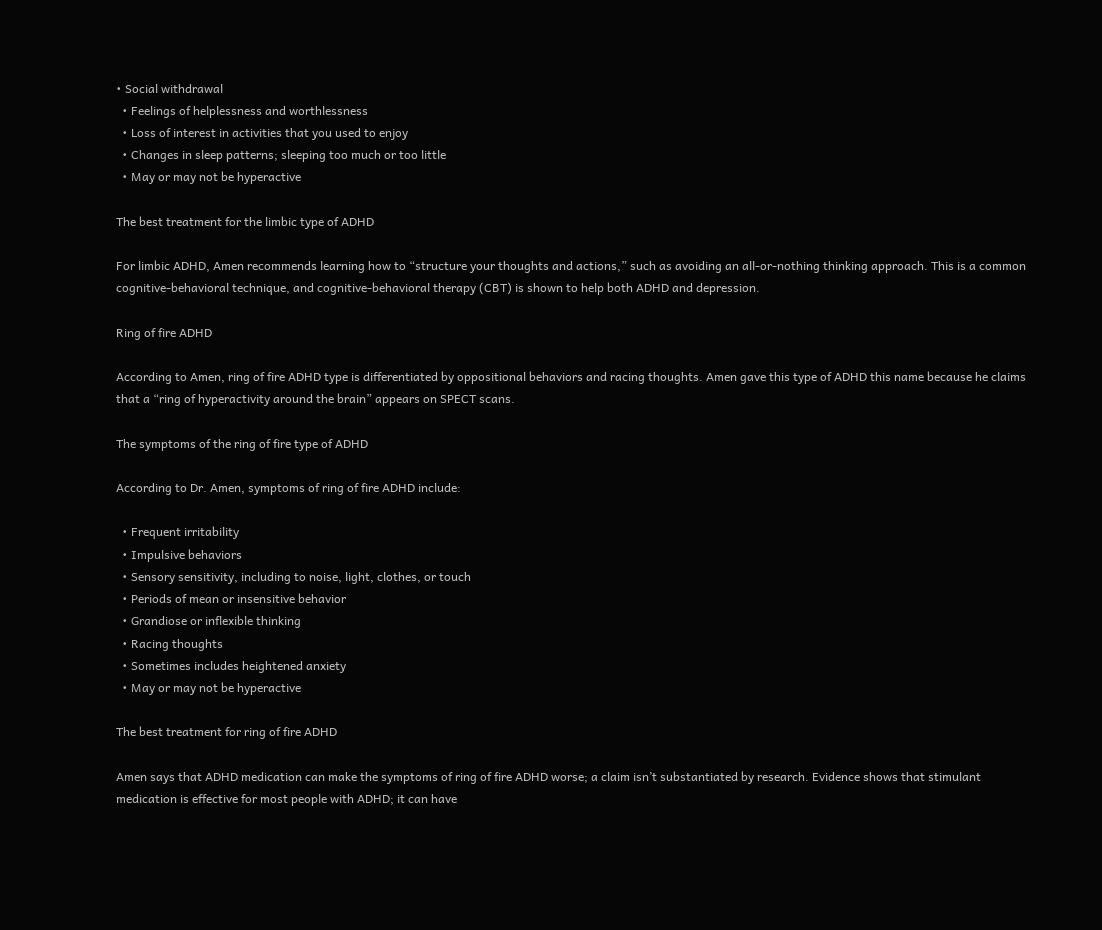• Social withdrawal
  • Feelings of helplessness and worthlessness
  • Loss of interest in activities that you used to enjoy
  • Changes in sleep patterns; sleeping too much or too little
  • May or may not be hyperactive

The best treatment for the limbic type of ADHD

For limbic ADHD, Amen recommends learning how to “structure your thoughts and actions,” such as avoiding an all-or-nothing thinking approach. This is a common cognitive-behavioral technique, and cognitive-behavioral therapy (CBT) is shown to help both ADHD and depression.

Ring of fire ADHD

According to Amen, ring of fire ADHD type is differentiated by oppositional behaviors and racing thoughts. Amen gave this type of ADHD this name because he claims that a “ring of hyperactivity around the brain” appears on SPECT scans.

The symptoms of the ring of fire type of ADHD

According to Dr. Amen, symptoms of ring of fire ADHD include:

  • Frequent irritability
  • Impulsive behaviors
  • Sensory sensitivity, including to noise, light, clothes, or touch
  • Periods of mean or insensitive behavior
  • Grandiose or inflexible thinking
  • Racing thoughts
  • Sometimes includes heightened anxiety
  • May or may not be hyperactive

The best treatment for ring of fire ADHD

Amen says that ADHD medication can make the symptoms of ring of fire ADHD worse; a claim isn’t substantiated by research. Evidence shows that stimulant medication is effective for most people with ADHD; it can have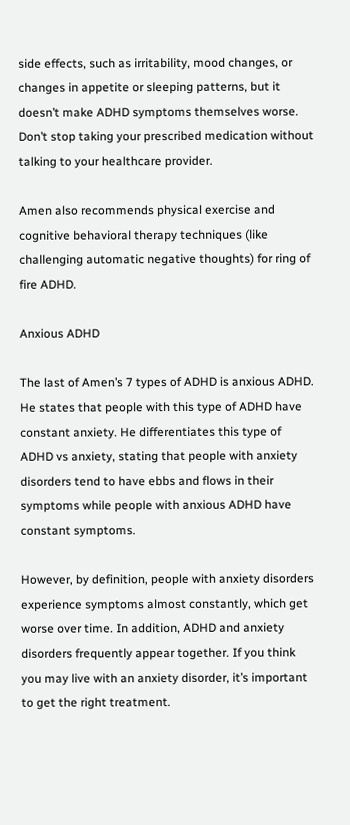side effects, such as irritability, mood changes, or changes in appetite or sleeping patterns, but it doesn’t make ADHD symptoms themselves worse. Don’t stop taking your prescribed medication without talking to your healthcare provider.

Amen also recommends physical exercise and cognitive behavioral therapy techniques (like challenging automatic negative thoughts) for ring of fire ADHD.

Anxious ADHD

The last of Amen’s 7 types of ADHD is anxious ADHD. He states that people with this type of ADHD have constant anxiety. He differentiates this type of ADHD vs anxiety, stating that people with anxiety disorders tend to have ebbs and flows in their symptoms while people with anxious ADHD have constant symptoms.

However, by definition, people with anxiety disorders experience symptoms almost constantly, which get worse over time. In addition, ADHD and anxiety disorders frequently appear together. If you think you may live with an anxiety disorder, it’s important to get the right treatment.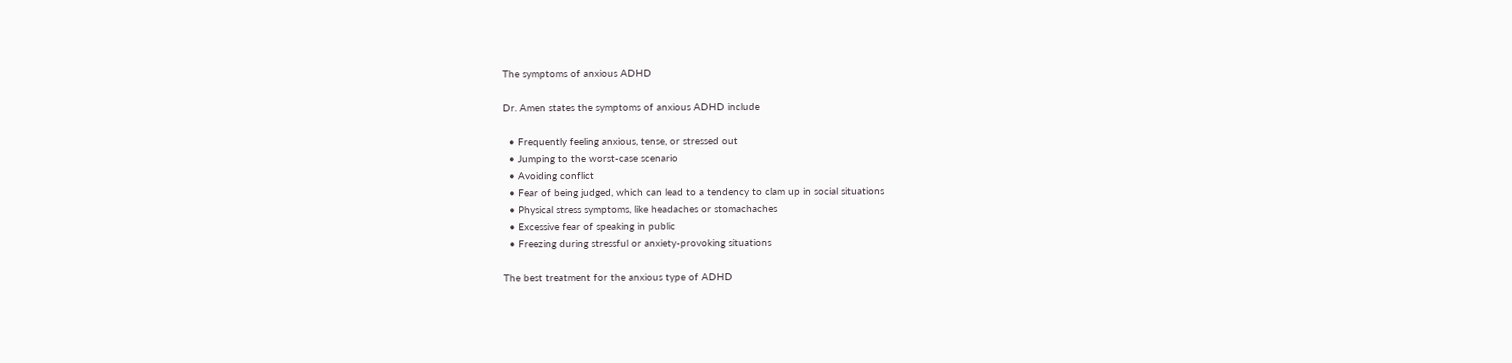The symptoms of anxious ADHD

Dr. Amen states the symptoms of anxious ADHD include

  • Frequently feeling anxious, tense, or stressed out
  • Jumping to the worst-case scenario
  • Avoiding conflict
  • Fear of being judged, which can lead to a tendency to clam up in social situations
  • Physical stress symptoms, like headaches or stomachaches
  • Excessive fear of speaking in public
  • Freezing during stressful or anxiety-provoking situations

The best treatment for the anxious type of ADHD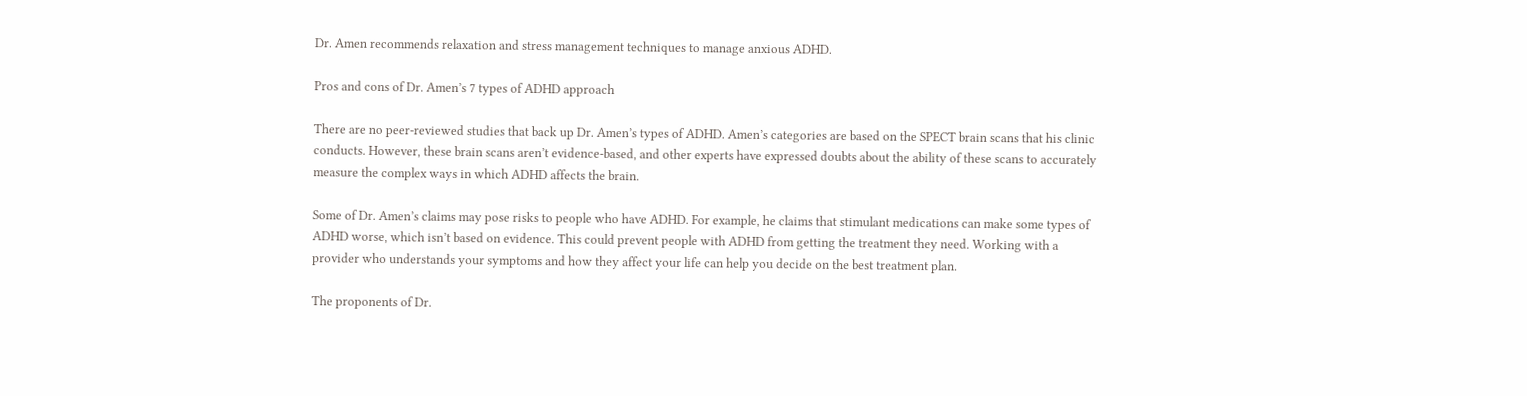Dr. Amen recommends relaxation and stress management techniques to manage anxious ADHD.

Pros and cons of Dr. Amen’s 7 types of ADHD approach

There are no peer-reviewed studies that back up Dr. Amen’s types of ADHD. Amen’s categories are based on the SPECT brain scans that his clinic conducts. However, these brain scans aren’t evidence-based, and other experts have expressed doubts about the ability of these scans to accurately measure the complex ways in which ADHD affects the brain.

Some of Dr. Amen’s claims may pose risks to people who have ADHD. For example, he claims that stimulant medications can make some types of ADHD worse, which isn’t based on evidence. This could prevent people with ADHD from getting the treatment they need. Working with a provider who understands your symptoms and how they affect your life can help you decide on the best treatment plan.

The proponents of Dr.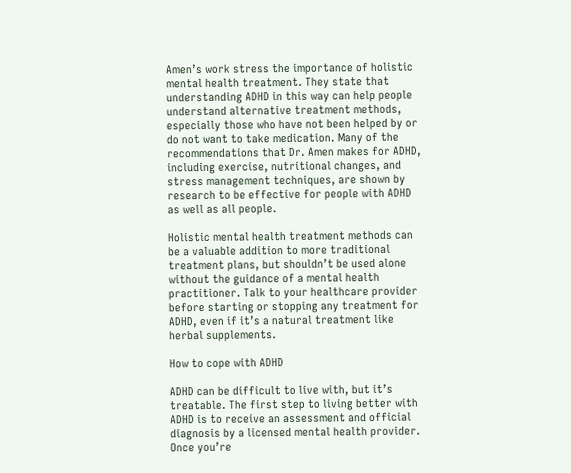Amen’s work stress the importance of holistic mental health treatment. They state that understanding ADHD in this way can help people understand alternative treatment methods, especially those who have not been helped by or do not want to take medication. Many of the recommendations that Dr. Amen makes for ADHD, including exercise, nutritional changes, and stress management techniques, are shown by research to be effective for people with ADHD as well as all people.

Holistic mental health treatment methods can be a valuable addition to more traditional treatment plans, but shouldn’t be used alone without the guidance of a mental health practitioner. Talk to your healthcare provider before starting or stopping any treatment for ADHD, even if it’s a natural treatment like herbal supplements.

How to cope with ADHD

ADHD can be difficult to live with, but it’s treatable. The first step to living better with ADHD is to receive an assessment and official diagnosis by a licensed mental health provider. Once you’re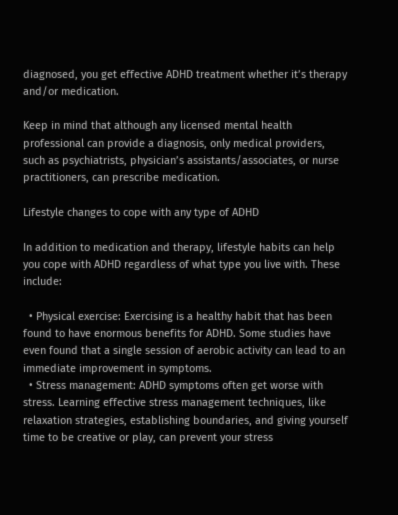diagnosed, you get effective ADHD treatment whether it’s therapy and/or medication.

Keep in mind that although any licensed mental health professional can provide a diagnosis, only medical providers, such as psychiatrists, physician’s assistants/associates, or nurse practitioners, can prescribe medication.

Lifestyle changes to cope with any type of ADHD

In addition to medication and therapy, lifestyle habits can help you cope with ADHD regardless of what type you live with. These include:

  • Physical exercise: Exercising is a healthy habit that has been found to have enormous benefits for ADHD. Some studies have even found that a single session of aerobic activity can lead to an immediate improvement in symptoms.
  • Stress management: ADHD symptoms often get worse with stress. Learning effective stress management techniques, like relaxation strategies, establishing boundaries, and giving yourself time to be creative or play, can prevent your stress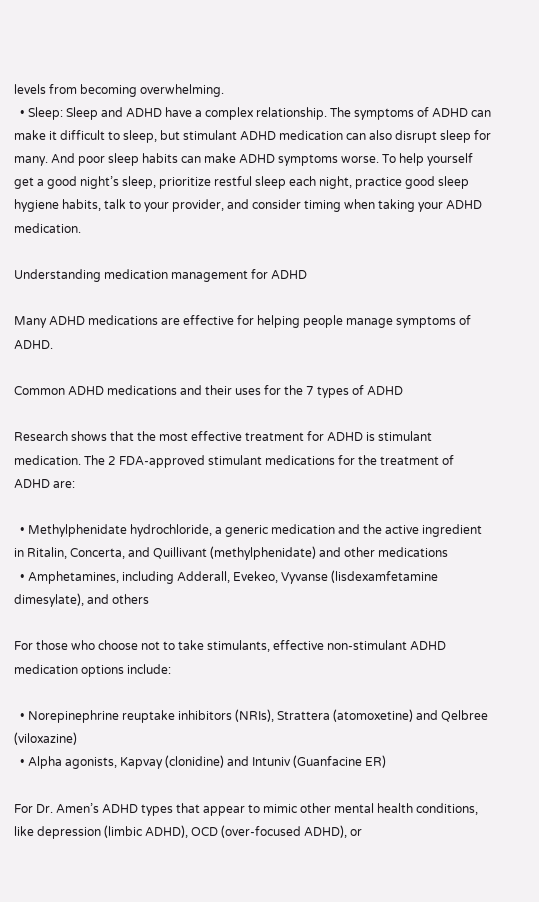levels from becoming overwhelming.
  • Sleep: Sleep and ADHD have a complex relationship. The symptoms of ADHD can make it difficult to sleep, but stimulant ADHD medication can also disrupt sleep for many. And poor sleep habits can make ADHD symptoms worse. To help yourself get a good night’s sleep, prioritize restful sleep each night, practice good sleep hygiene habits, talk to your provider, and consider timing when taking your ADHD medication.

Understanding medication management for ADHD

Many ADHD medications are effective for helping people manage symptoms of ADHD.

Common ADHD medications and their uses for the 7 types of ADHD

Research shows that the most effective treatment for ADHD is stimulant medication. The 2 FDA-approved stimulant medications for the treatment of ADHD are:

  • Methylphenidate hydrochloride, a generic medication and the active ingredient in Ritalin, Concerta, and Quillivant (methylphenidate) and other medications
  • Amphetamines, including Adderall, Evekeo, Vyvanse (lisdexamfetamine dimesylate), and others

For those who choose not to take stimulants, effective non-stimulant ADHD medication options include:

  • Norepinephrine reuptake inhibitors (NRIs), Strattera (atomoxetine) and Qelbree (viloxazine)
  • Alpha agonists, Kapvay (clonidine) and Intuniv (Guanfacine ER)

For Dr. Amen’s ADHD types that appear to mimic other mental health conditions, like depression (limbic ADHD), OCD (over-focused ADHD), or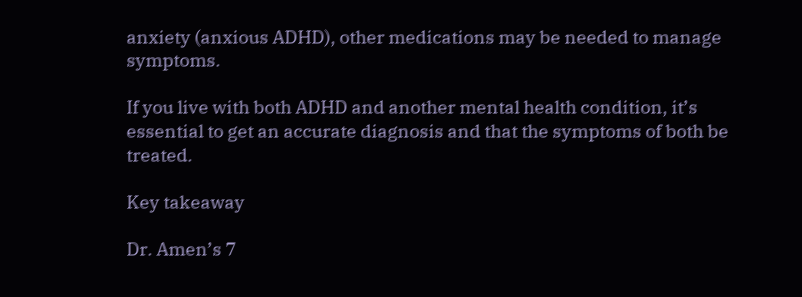anxiety (anxious ADHD), other medications may be needed to manage symptoms.

If you live with both ADHD and another mental health condition, it’s essential to get an accurate diagnosis and that the symptoms of both be treated.

Key takeaway

Dr. Amen’s 7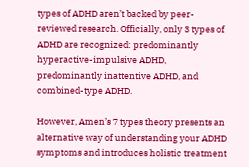types of ADHD aren’t backed by peer-reviewed research. Officially, only 3 types of ADHD are recognized: predominantly hyperactive-impulsive ADHD, predominantly inattentive ADHD, and combined-type ADHD.

However, Amen’s 7 types theory presents an alternative way of understanding your ADHD symptoms and introduces holistic treatment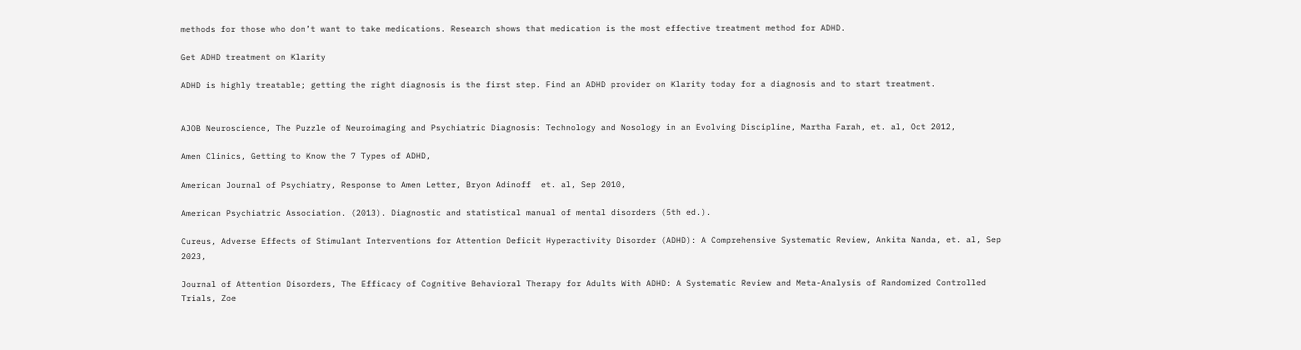methods for those who don’t want to take medications. Research shows that medication is the most effective treatment method for ADHD.

Get ADHD treatment on Klarity

ADHD is highly treatable; getting the right diagnosis is the first step. Find an ADHD provider on Klarity today for a diagnosis and to start treatment.


AJOB Neuroscience, The Puzzle of Neuroimaging and Psychiatric Diagnosis: Technology and Nosology in an Evolving Discipline, Martha Farah, et. al, Oct 2012,

Amen Clinics, Getting to Know the 7 Types of ADHD,

American Journal of Psychiatry, Response to Amen Letter, Bryon Adinoff  et. al, Sep 2010,

American Psychiatric Association. (2013). Diagnostic and statistical manual of mental disorders (5th ed.).

Cureus, Adverse Effects of Stimulant Interventions for Attention Deficit Hyperactivity Disorder (ADHD): A Comprehensive Systematic Review, Ankita Nanda, et. al, Sep 2023,

Journal of Attention Disorders, The Efficacy of Cognitive Behavioral Therapy for Adults With ADHD: A Systematic Review and Meta-Analysis of Randomized Controlled Trials, Zoe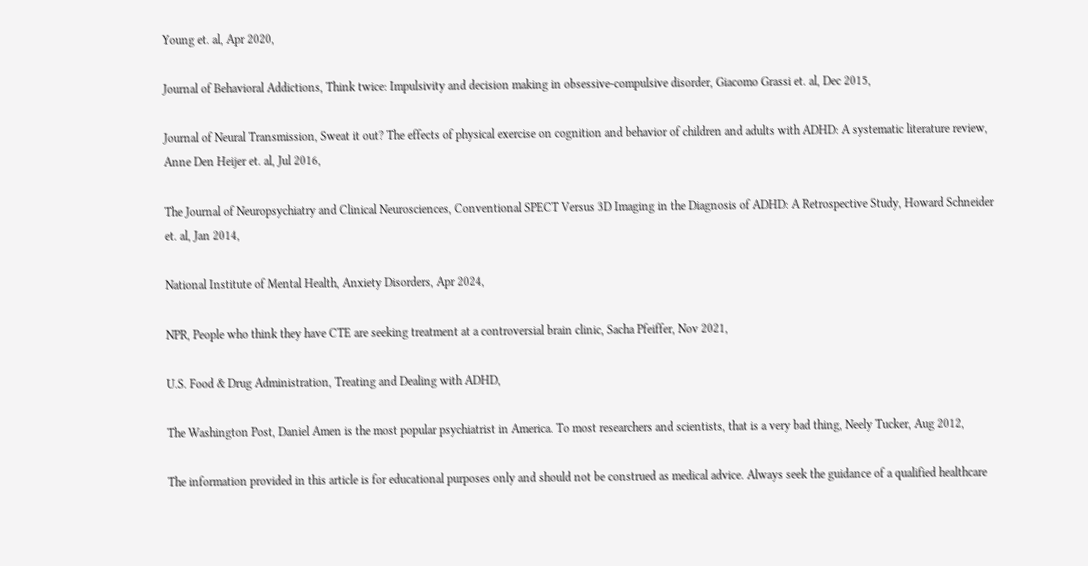Young et. al, Apr 2020,

Journal of Behavioral Addictions, Think twice: Impulsivity and decision making in obsessive-compulsive disorder, Giacomo Grassi et. al, Dec 2015,

Journal of Neural Transmission, Sweat it out? The effects of physical exercise on cognition and behavior of children and adults with ADHD: A systematic literature review, Anne Den Heijer et. al, Jul 2016,

The Journal of Neuropsychiatry and Clinical Neurosciences, Conventional SPECT Versus 3D Imaging in the Diagnosis of ADHD: A Retrospective Study, Howard Schneider  et. al, Jan 2014,

National Institute of Mental Health, Anxiety Disorders, Apr 2024,

NPR, People who think they have CTE are seeking treatment at a controversial brain clinic, Sacha Pfeiffer, Nov 2021,

U.S. Food & Drug Administration, Treating and Dealing with ADHD,

The Washington Post, Daniel Amen is the most popular psychiatrist in America. To most researchers and scientists, that is a very bad thing, Neely Tucker, Aug 2012,

The information provided in this article is for educational purposes only and should not be construed as medical advice. Always seek the guidance of a qualified healthcare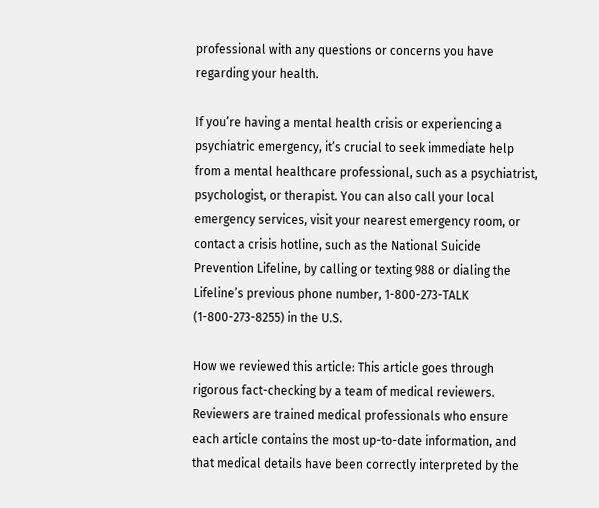professional with any questions or concerns you have regarding your health.

If you’re having a mental health crisis or experiencing a psychiatric emergency, it’s crucial to seek immediate help from a mental healthcare professional, such as a psychiatrist, psychologist, or therapist. You can also call your local emergency services, visit your nearest emergency room, or contact a crisis hotline, such as the National Suicide Prevention Lifeline, by calling or texting 988 or dialing the Lifeline’s previous phone number, 1-800-273-TALK (1-800-273-8255) in the U.S.

How we reviewed this article: This article goes through rigorous fact-checking by a team of medical reviewers. Reviewers are trained medical professionals who ensure each article contains the most up-to-date information, and that medical details have been correctly interpreted by the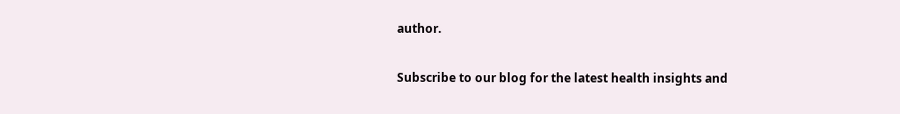author.

Subscribe to our blog for the latest health insights and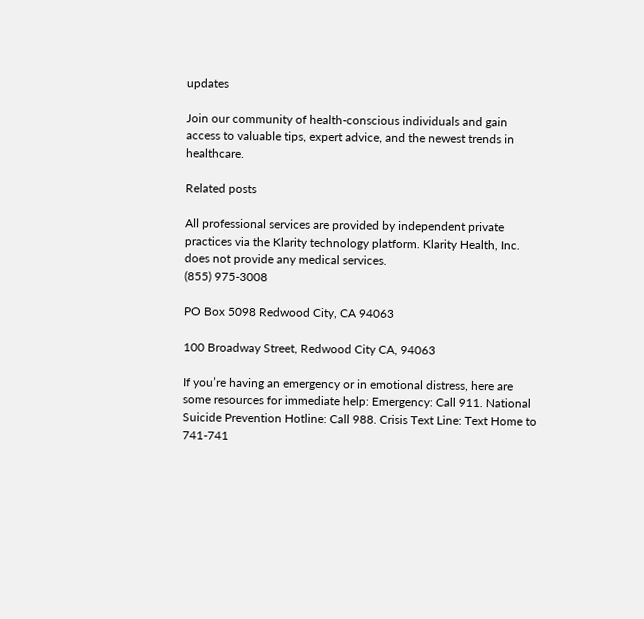updates

Join our community of health-conscious individuals and gain access to valuable tips, expert advice, and the newest trends in healthcare.

Related posts

All professional services are provided by independent private practices via the Klarity technology platform. Klarity Health, Inc. does not provide any medical services.
(855) 975-3008

PO Box 5098 Redwood City, CA 94063

100 Broadway Street, Redwood City CA, 94063

If you’re having an emergency or in emotional distress, here are some resources for immediate help: Emergency: Call 911. National Suicide Prevention Hotline: Call 988. Crisis Text Line: Text Home to 741-741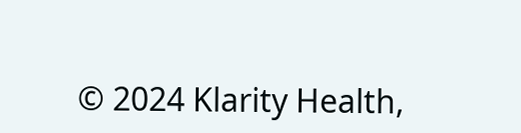© 2024 Klarity Health,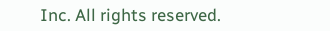Inc. All rights reserved.